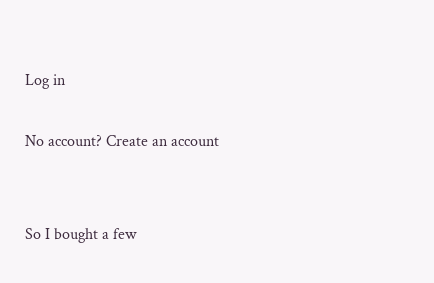Log in

No account? Create an account


So I bought a few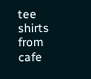tee shirts from cafe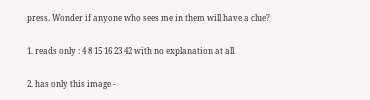press. Wonder if anyone who sees me in them will have a clue?

1. reads only : 4 8 15 16 23 42 with no explanation at all

2. has only this image -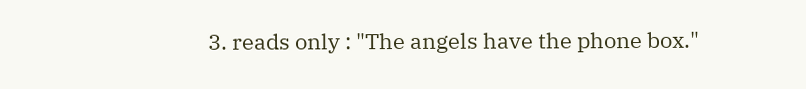3. reads only : "The angels have the phone box."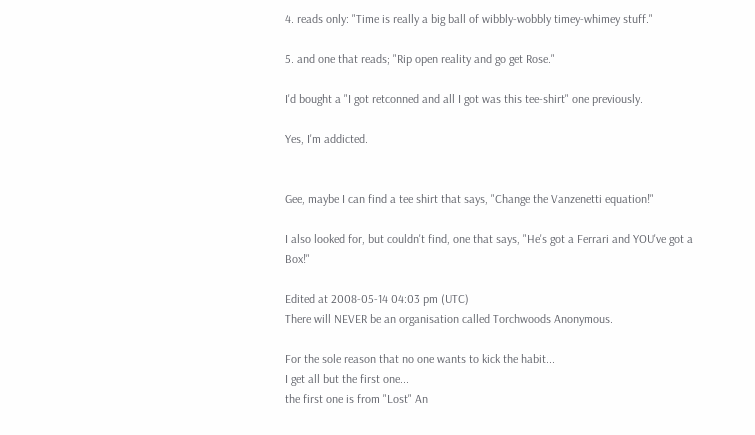4. reads only: "Time is really a big ball of wibbly-wobbly timey-whimey stuff."

5. and one that reads; "Rip open reality and go get Rose."

I'd bought a "I got retconned and all I got was this tee-shirt" one previously.

Yes, I'm addicted.


Gee, maybe I can find a tee shirt that says, "Change the Vanzenetti equation!"

I also looked for, but couldn't find, one that says, "He's got a Ferrari and YOU've got a Box!"

Edited at 2008-05-14 04:03 pm (UTC)
There will NEVER be an organisation called Torchwoods Anonymous.

For the sole reason that no one wants to kick the habit...
I get all but the first one...
the first one is from "Lost" An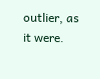outlier, as it were.